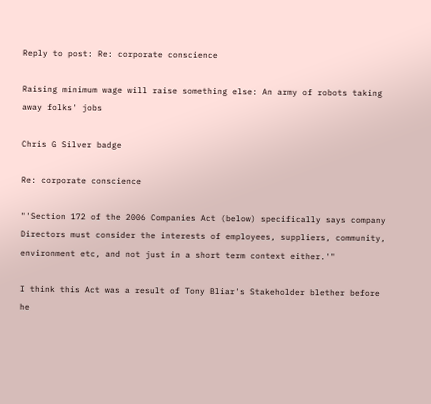Reply to post: Re: corporate conscience

Raising minimum wage will raise something else: An army of robots taking away folks' jobs

Chris G Silver badge

Re: corporate conscience

"'Section 172 of the 2006 Companies Act (below) specifically says company Directors must consider the interests of employees, suppliers, community, environment etc, and not just in a short term context either.'"

I think this Act was a result of Tony Bliar's Stakeholder blether before he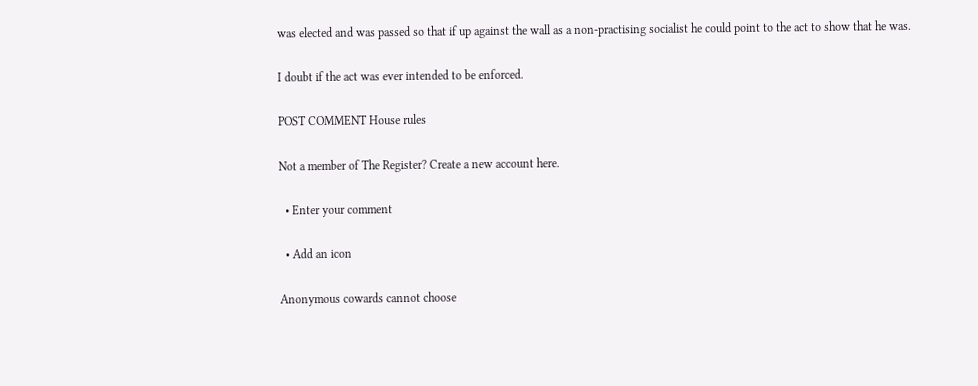was elected and was passed so that if up against the wall as a non-practising socialist he could point to the act to show that he was.

I doubt if the act was ever intended to be enforced.

POST COMMENT House rules

Not a member of The Register? Create a new account here.

  • Enter your comment

  • Add an icon

Anonymous cowards cannot choose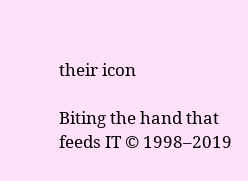their icon

Biting the hand that feeds IT © 1998–2019